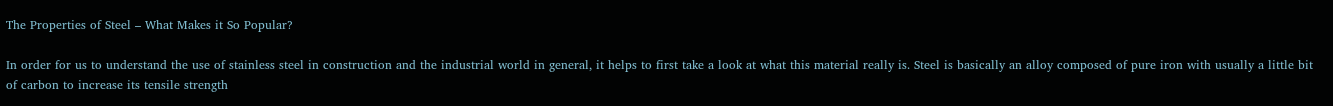The Properties of Steel – What Makes it So Popular?

In order for us to understand the use of stainless steel in construction and the industrial world in general, it helps to first take a look at what this material really is. Steel is basically an alloy composed of pure iron with usually a little bit of carbon to increase its tensile strength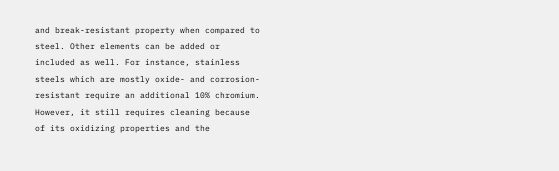and break-resistant property when compared to steel. Other elements can be added or included as well. For instance, stainless steels which are mostly oxide- and corrosion-resistant require an additional 10% chromium. However, it still requires cleaning because of its oxidizing properties and the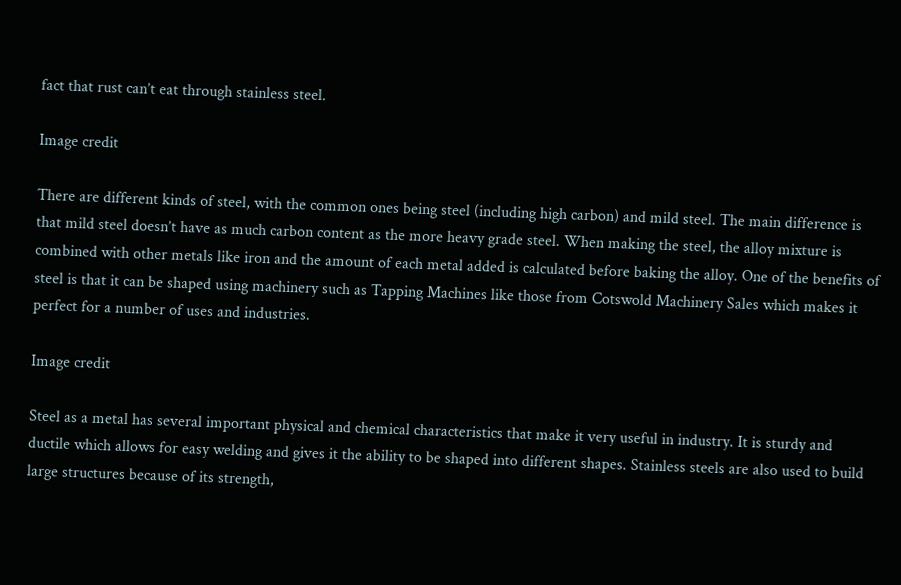fact that rust can’t eat through stainless steel.

Image credit

There are different kinds of steel, with the common ones being steel (including high carbon) and mild steel. The main difference is that mild steel doesn’t have as much carbon content as the more heavy grade steel. When making the steel, the alloy mixture is combined with other metals like iron and the amount of each metal added is calculated before baking the alloy. One of the benefits of steel is that it can be shaped using machinery such as Tapping Machines like those from Cotswold Machinery Sales which makes it perfect for a number of uses and industries.

Image credit

Steel as a metal has several important physical and chemical characteristics that make it very useful in industry. It is sturdy and ductile which allows for easy welding and gives it the ability to be shaped into different shapes. Stainless steels are also used to build large structures because of its strength,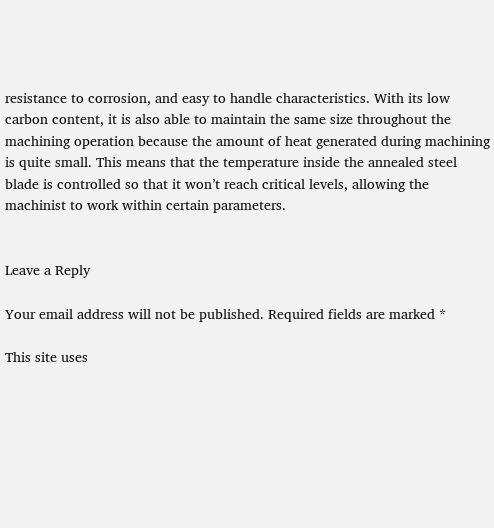resistance to corrosion, and easy to handle characteristics. With its low carbon content, it is also able to maintain the same size throughout the machining operation because the amount of heat generated during machining is quite small. This means that the temperature inside the annealed steel blade is controlled so that it won’t reach critical levels, allowing the machinist to work within certain parameters.


Leave a Reply

Your email address will not be published. Required fields are marked *

This site uses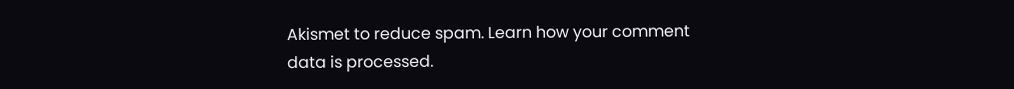Akismet to reduce spam. Learn how your comment data is processed.